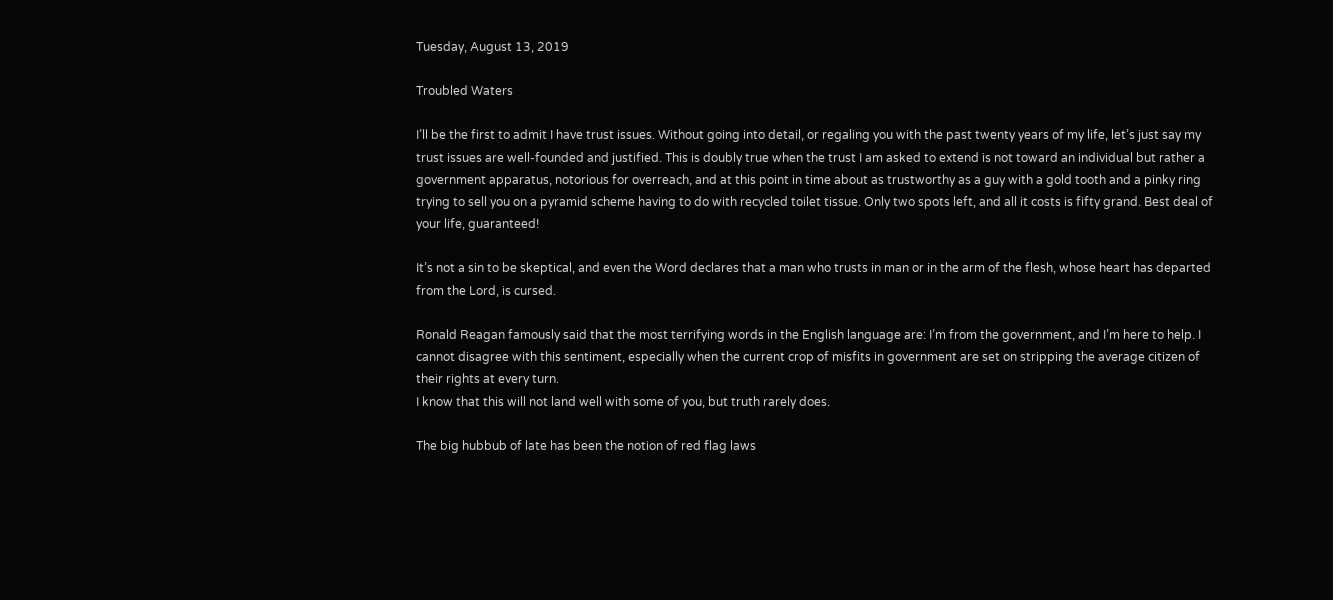Tuesday, August 13, 2019

Troubled Waters

I’ll be the first to admit I have trust issues. Without going into detail, or regaling you with the past twenty years of my life, let’s just say my trust issues are well-founded and justified. This is doubly true when the trust I am asked to extend is not toward an individual but rather a government apparatus, notorious for overreach, and at this point in time about as trustworthy as a guy with a gold tooth and a pinky ring trying to sell you on a pyramid scheme having to do with recycled toilet tissue. Only two spots left, and all it costs is fifty grand. Best deal of your life, guaranteed!

It’s not a sin to be skeptical, and even the Word declares that a man who trusts in man or in the arm of the flesh, whose heart has departed from the Lord, is cursed.

Ronald Reagan famously said that the most terrifying words in the English language are: I’m from the government, and I’m here to help. I cannot disagree with this sentiment, especially when the current crop of misfits in government are set on stripping the average citizen of their rights at every turn.
I know that this will not land well with some of you, but truth rarely does.

The big hubbub of late has been the notion of red flag laws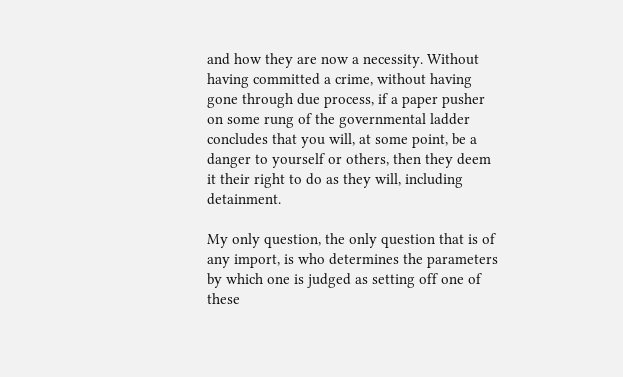and how they are now a necessity. Without having committed a crime, without having gone through due process, if a paper pusher on some rung of the governmental ladder concludes that you will, at some point, be a danger to yourself or others, then they deem it their right to do as they will, including detainment.

My only question, the only question that is of any import, is who determines the parameters by which one is judged as setting off one of these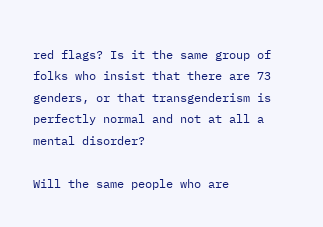red flags? Is it the same group of folks who insist that there are 73 genders, or that transgenderism is perfectly normal and not at all a mental disorder?

Will the same people who are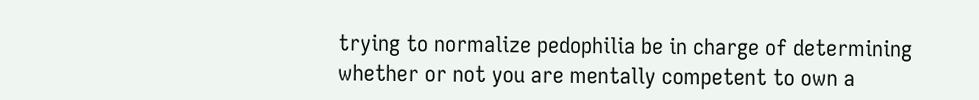trying to normalize pedophilia be in charge of determining whether or not you are mentally competent to own a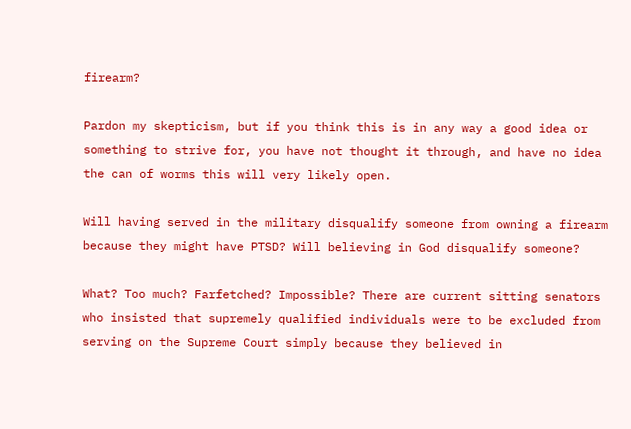firearm?

Pardon my skepticism, but if you think this is in any way a good idea or something to strive for, you have not thought it through, and have no idea the can of worms this will very likely open.

Will having served in the military disqualify someone from owning a firearm because they might have PTSD? Will believing in God disqualify someone?

What? Too much? Farfetched? Impossible? There are current sitting senators who insisted that supremely qualified individuals were to be excluded from serving on the Supreme Court simply because they believed in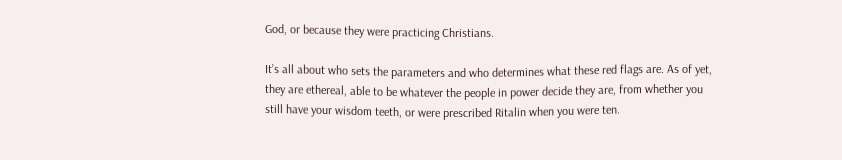God, or because they were practicing Christians.

It’s all about who sets the parameters and who determines what these red flags are. As of yet, they are ethereal, able to be whatever the people in power decide they are, from whether you still have your wisdom teeth, or were prescribed Ritalin when you were ten.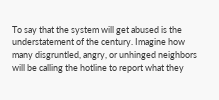To say that the system will get abused is the understatement of the century. Imagine how many disgruntled, angry, or unhinged neighbors will be calling the hotline to report what they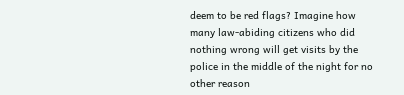deem to be red flags? Imagine how many law-abiding citizens who did nothing wrong will get visits by the police in the middle of the night for no other reason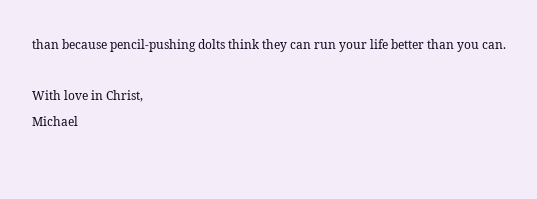than because pencil-pushing dolts think they can run your life better than you can.

With love in Christ,
Michael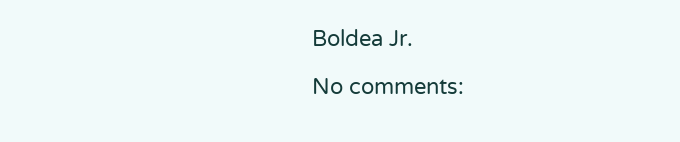Boldea Jr.

No comments: